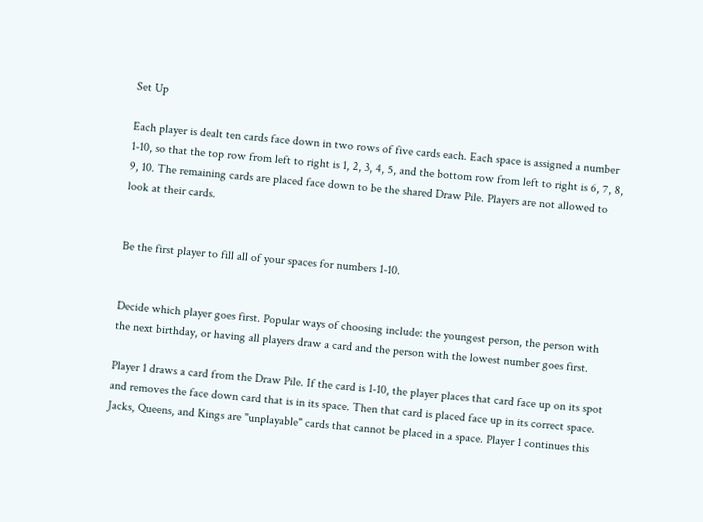Set Up

Each player is dealt ten cards face down in two rows of five cards each. Each space is assigned a number 1-10, so that the top row from left to right is 1, 2, 3, 4, 5, and the bottom row from left to right is 6, 7, 8, 9, 10. The remaining cards are placed face down to be the shared Draw Pile. Players are not allowed to look at their cards.


Be the first player to fill all of your spaces for numbers 1-10.


Decide which player goes first. Popular ways of choosing include: the youngest person, the person with the next birthday, or having all players draw a card and the person with the lowest number goes first.

Player 1 draws a card from the Draw Pile. If the card is 1-10, the player places that card face up on its spot and removes the face down card that is in its space. Then that card is placed face up in its correct space. Jacks, Queens, and Kings are "unplayable" cards that cannot be placed in a space. Player 1 continues this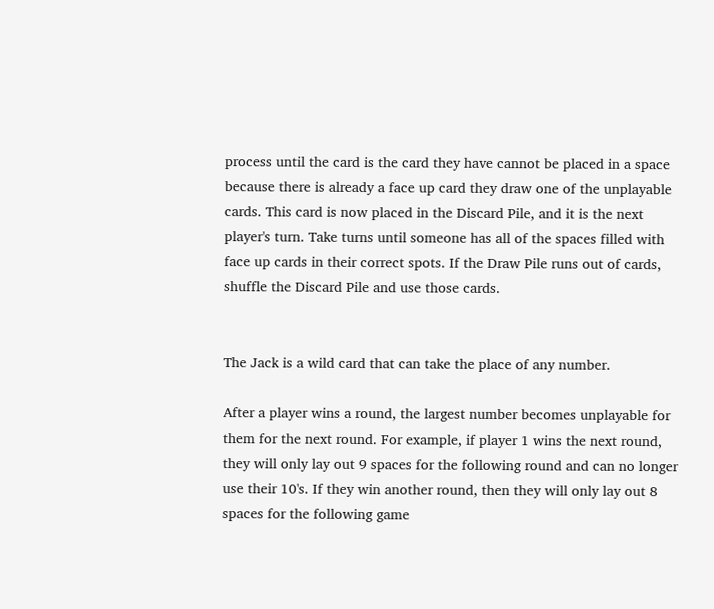process until the card is the card they have cannot be placed in a space because there is already a face up card they draw one of the unplayable cards. This card is now placed in the Discard Pile, and it is the next player's turn. Take turns until someone has all of the spaces filled with face up cards in their correct spots. If the Draw Pile runs out of cards, shuffle the Discard Pile and use those cards.


The Jack is a wild card that can take the place of any number.

After a player wins a round, the largest number becomes unplayable for them for the next round. For example, if player 1 wins the next round, they will only lay out 9 spaces for the following round and can no longer use their 10's. If they win another round, then they will only lay out 8 spaces for the following game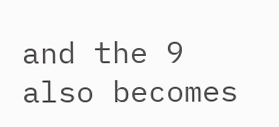and the 9 also becomes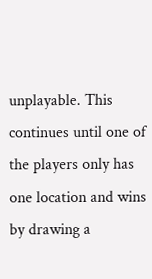unplayable. This continues until one of the players only has one location and wins by drawing a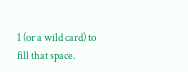1 (or a wild card) to fill that space.